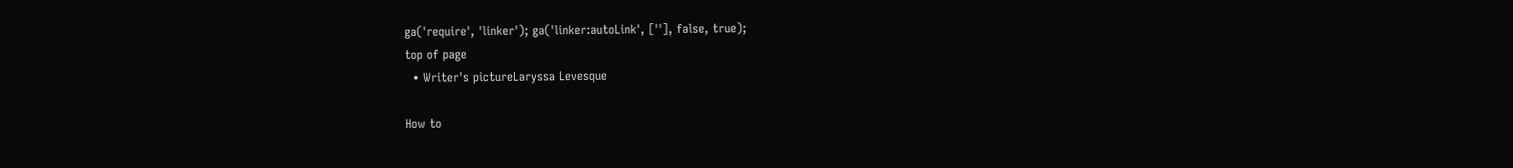ga('require', 'linker'); ga('linker:autoLink', [''], false, true);
top of page
  • Writer's pictureLaryssa Levesque

How to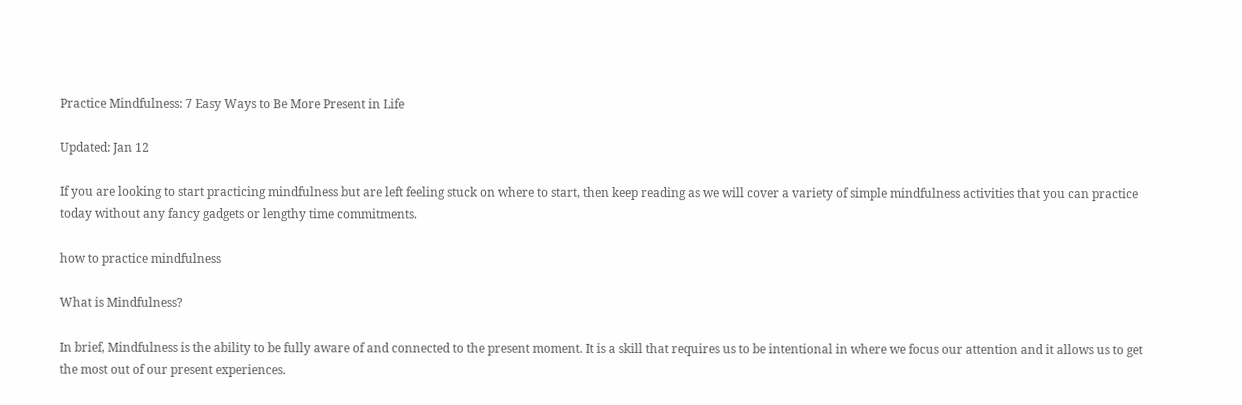Practice Mindfulness: 7 Easy Ways to Be More Present in Life

Updated: Jan 12

If you are looking to start practicing mindfulness but are left feeling stuck on where to start, then keep reading as we will cover a variety of simple mindfulness activities that you can practice today without any fancy gadgets or lengthy time commitments.

how to practice mindfulness

What is Mindfulness?

In brief, Mindfulness is the ability to be fully aware of and connected to the present moment. It is a skill that requires us to be intentional in where we focus our attention and it allows us to get the most out of our present experiences.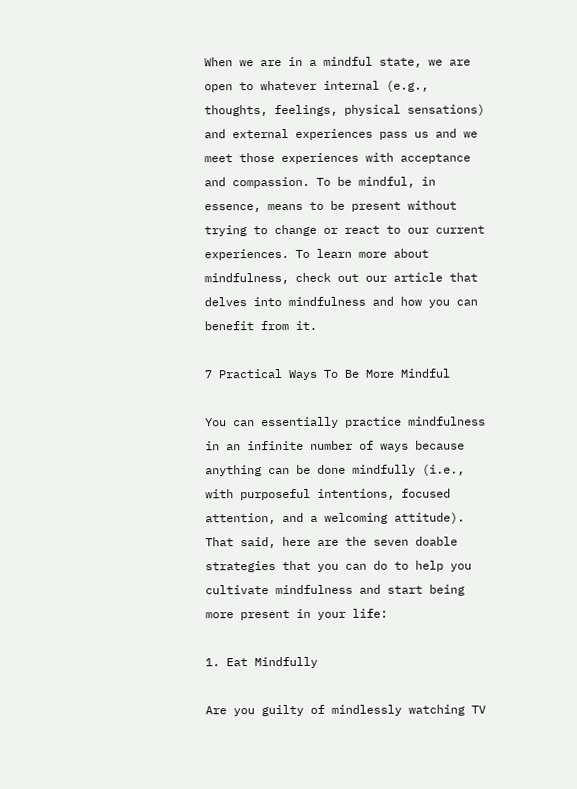When we are in a mindful state, we are open to whatever internal (e.g., thoughts, feelings, physical sensations) and external experiences pass us and we meet those experiences with acceptance and compassion. To be mindful, in essence, means to be present without trying to change or react to our current experiences. To learn more about mindfulness, check out our article that delves into mindfulness and how you can benefit from it.

7 Practical Ways To Be More Mindful

You can essentially practice mindfulness in an infinite number of ways because anything can be done mindfully (i.e., with purposeful intentions, focused attention, and a welcoming attitude). That said, here are the seven doable strategies that you can do to help you cultivate mindfulness and start being more present in your life:

1. Eat Mindfully

Are you guilty of mindlessly watching TV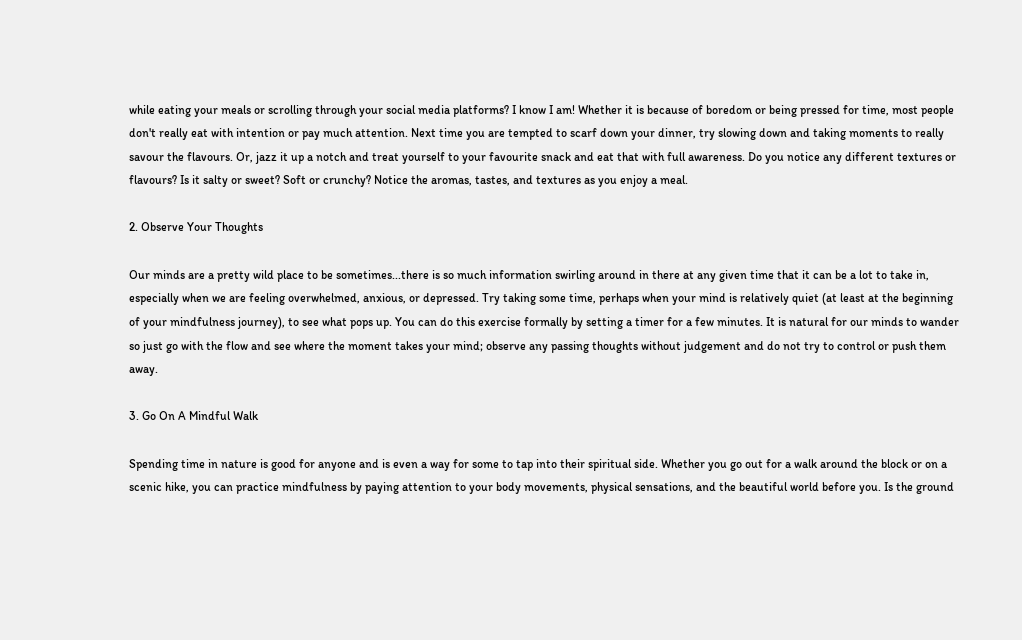while eating your meals or scrolling through your social media platforms? I know I am! Whether it is because of boredom or being pressed for time, most people don't really eat with intention or pay much attention. Next time you are tempted to scarf down your dinner, try slowing down and taking moments to really savour the flavours. Or, jazz it up a notch and treat yourself to your favourite snack and eat that with full awareness. Do you notice any different textures or flavours? Is it salty or sweet? Soft or crunchy? Notice the aromas, tastes, and textures as you enjoy a meal.

2. Observe Your Thoughts

Our minds are a pretty wild place to be sometimes...there is so much information swirling around in there at any given time that it can be a lot to take in, especially when we are feeling overwhelmed, anxious, or depressed. Try taking some time, perhaps when your mind is relatively quiet (at least at the beginning of your mindfulness journey), to see what pops up. You can do this exercise formally by setting a timer for a few minutes. It is natural for our minds to wander so just go with the flow and see where the moment takes your mind; observe any passing thoughts without judgement and do not try to control or push them away.

3. Go On A Mindful Walk

Spending time in nature is good for anyone and is even a way for some to tap into their spiritual side. Whether you go out for a walk around the block or on a scenic hike, you can practice mindfulness by paying attention to your body movements, physical sensations, and the beautiful world before you. Is the ground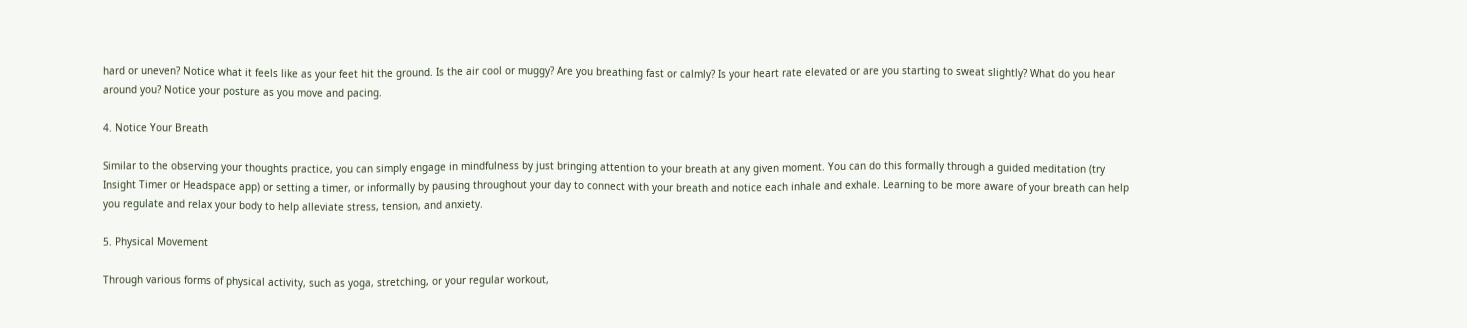hard or uneven? Notice what it feels like as your feet hit the ground. Is the air cool or muggy? Are you breathing fast or calmly? Is your heart rate elevated or are you starting to sweat slightly? What do you hear around you? Notice your posture as you move and pacing.

4. Notice Your Breath

Similar to the observing your thoughts practice, you can simply engage in mindfulness by just bringing attention to your breath at any given moment. You can do this formally through a guided meditation (try Insight Timer or Headspace app) or setting a timer, or informally by pausing throughout your day to connect with your breath and notice each inhale and exhale. Learning to be more aware of your breath can help you regulate and relax your body to help alleviate stress, tension, and anxiety.

5. Physical Movement

Through various forms of physical activity, such as yoga, stretching, or your regular workout,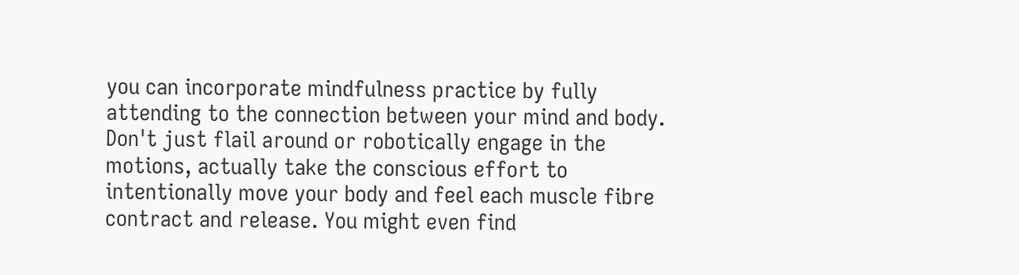you can incorporate mindfulness practice by fully attending to the connection between your mind and body. Don't just flail around or robotically engage in the motions, actually take the conscious effort to intentionally move your body and feel each muscle fibre contract and release. You might even find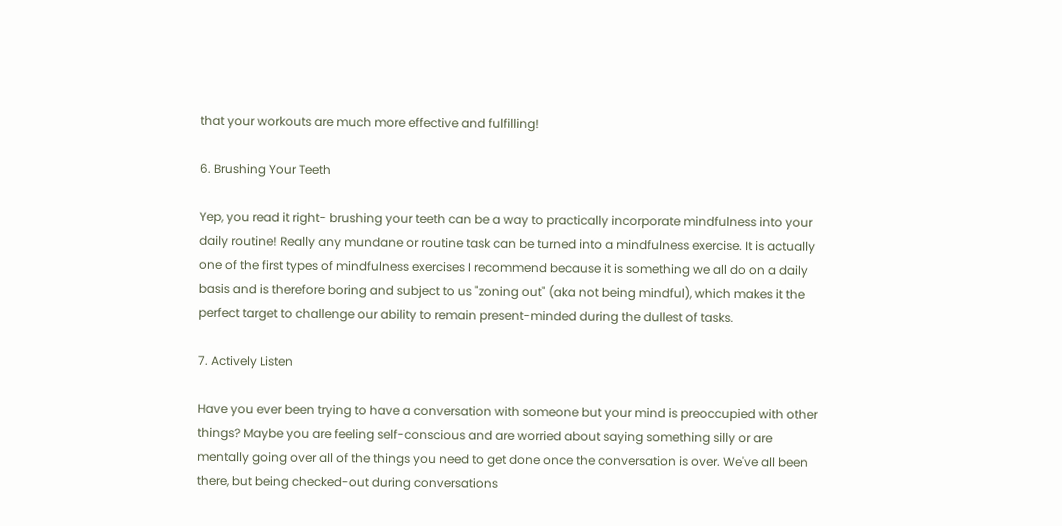that your workouts are much more effective and fulfilling!

6. Brushing Your Teeth

Yep, you read it right- brushing your teeth can be a way to practically incorporate mindfulness into your daily routine! Really any mundane or routine task can be turned into a mindfulness exercise. It is actually one of the first types of mindfulness exercises I recommend because it is something we all do on a daily basis and is therefore boring and subject to us "zoning out" (aka not being mindful), which makes it the perfect target to challenge our ability to remain present-minded during the dullest of tasks.

7. Actively Listen

Have you ever been trying to have a conversation with someone but your mind is preoccupied with other things? Maybe you are feeling self-conscious and are worried about saying something silly or are mentally going over all of the things you need to get done once the conversation is over. We've all been there, but being checked-out during conversations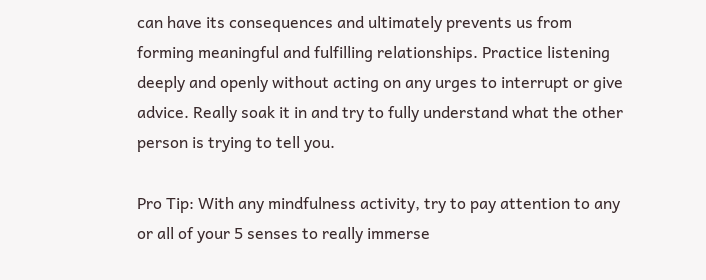can have its consequences and ultimately prevents us from forming meaningful and fulfilling relationships. Practice listening deeply and openly without acting on any urges to interrupt or give advice. Really soak it in and try to fully understand what the other person is trying to tell you.

Pro Tip: With any mindfulness activity, try to pay attention to any or all of your 5 senses to really immerse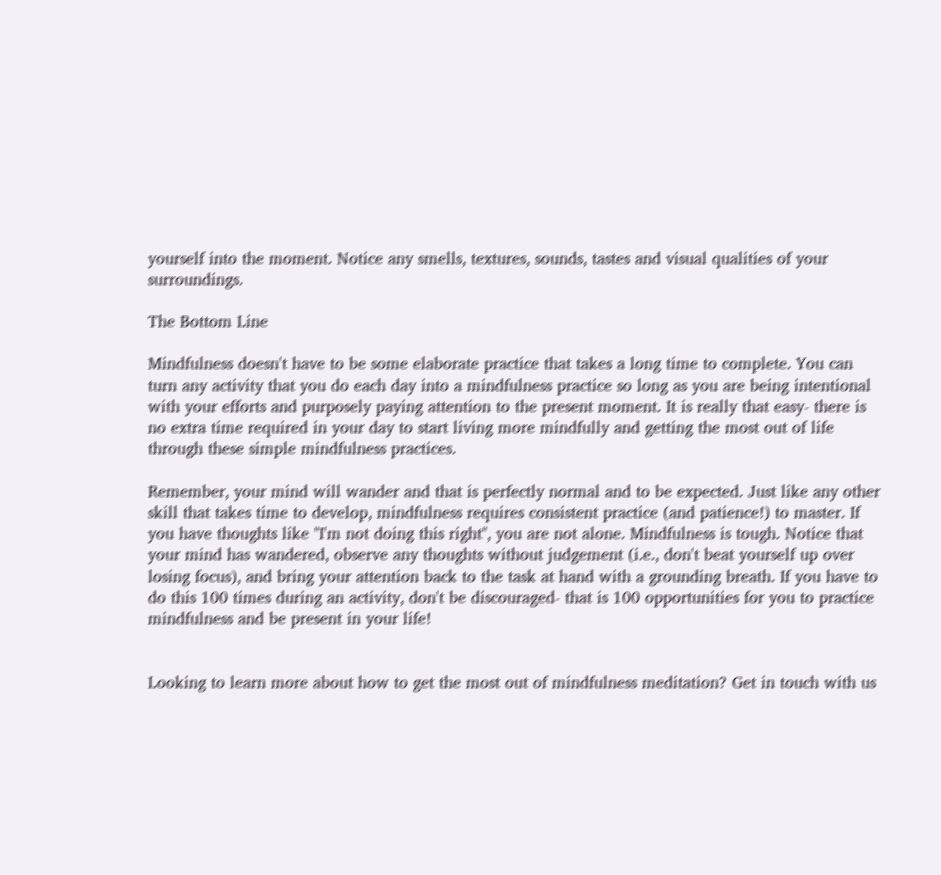yourself into the moment. Notice any smells, textures, sounds, tastes and visual qualities of your surroundings.

The Bottom Line

Mindfulness doesn't have to be some elaborate practice that takes a long time to complete. You can turn any activity that you do each day into a mindfulness practice so long as you are being intentional with your efforts and purposely paying attention to the present moment. It is really that easy- there is no extra time required in your day to start living more mindfully and getting the most out of life through these simple mindfulness practices.

Remember, your mind will wander and that is perfectly normal and to be expected. Just like any other skill that takes time to develop, mindfulness requires consistent practice (and patience!) to master. If you have thoughts like "I'm not doing this right", you are not alone. Mindfulness is tough. Notice that your mind has wandered, observe any thoughts without judgement (i.e., don't beat yourself up over losing focus), and bring your attention back to the task at hand with a grounding breath. If you have to do this 100 times during an activity, don't be discouraged- that is 100 opportunities for you to practice mindfulness and be present in your life!


Looking to learn more about how to get the most out of mindfulness meditation? Get in touch with us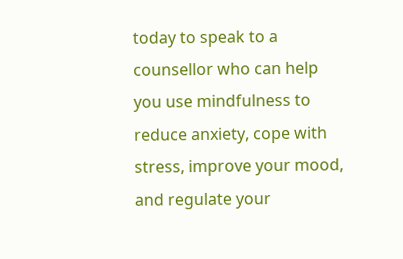today to speak to a counsellor who can help you use mindfulness to reduce anxiety, cope with stress, improve your mood, and regulate your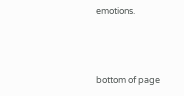emotions.



bottom of page